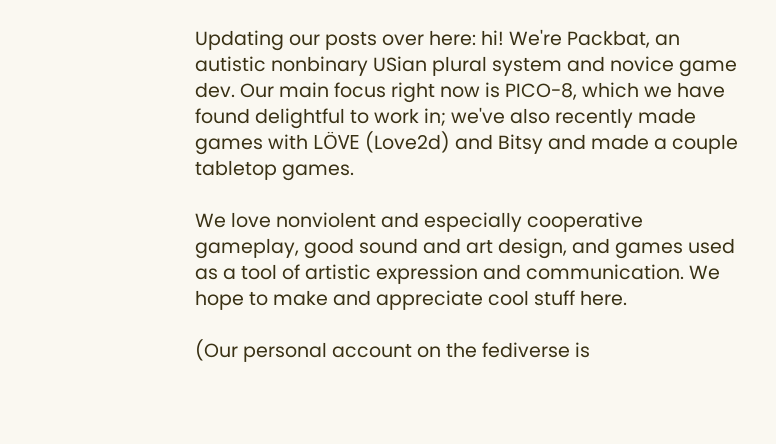Updating our posts over here: hi! We're Packbat, an autistic nonbinary USian plural system and novice game dev. Our main focus right now is PICO-8, which we have found delightful to work in; we've also recently made games with LÖVE (Love2d) and Bitsy and made a couple tabletop games.

We love nonviolent and especially cooperative gameplay, good sound and art design, and games used as a tool of artistic expression and communication. We hope to make and appreciate cool stuff here.

(Our personal account on the fediverse is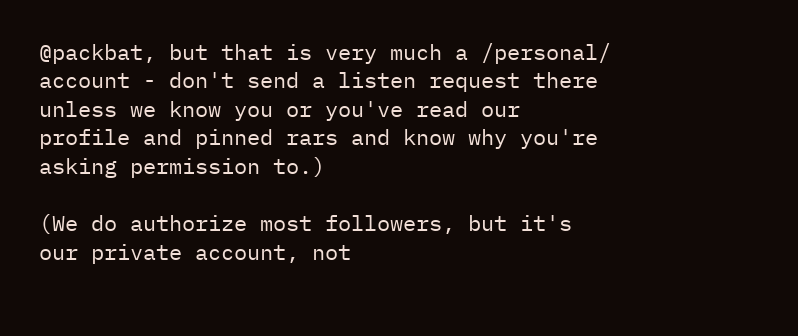@packbat, but that is very much a /personal/ account - don't send a listen request there unless we know you or you've read our profile and pinned rars and know why you're asking permission to.)

(We do authorize most followers, but it's our private account, not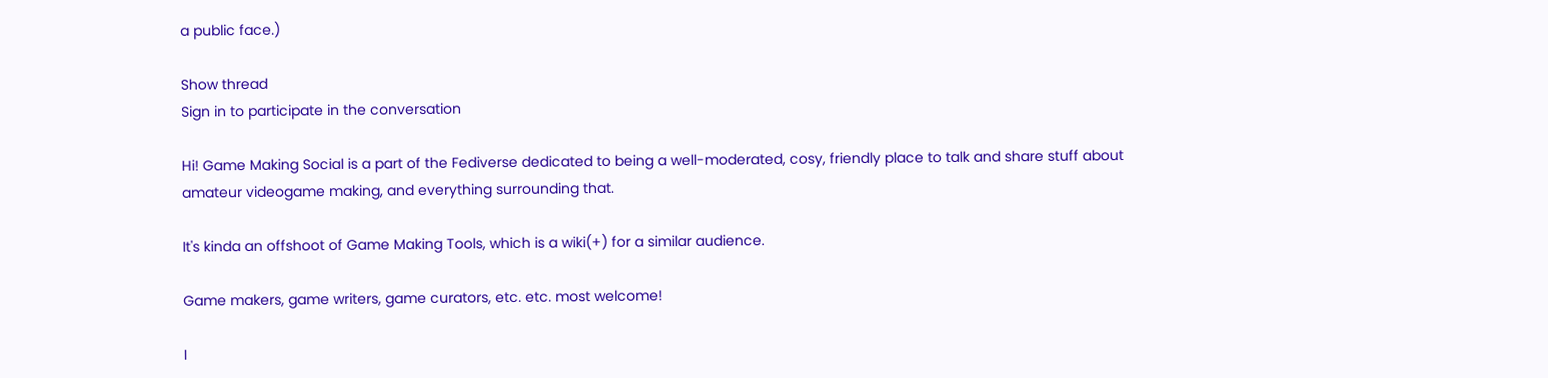a public face.)

Show thread
Sign in to participate in the conversation

Hi! Game Making Social is a part of the Fediverse dedicated to being a well-moderated, cosy, friendly place to talk and share stuff about amateur videogame making, and everything surrounding that.

It's kinda an offshoot of Game Making Tools, which is a wiki(+) for a similar audience.

Game makers, game writers, game curators, etc. etc. most welcome!

I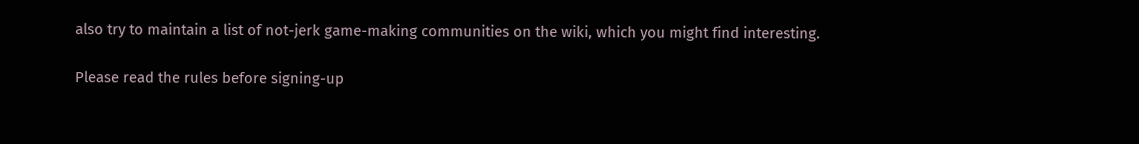also try to maintain a list of not-jerk game-making communities on the wiki, which you might find interesting.

Please read the rules before signing-up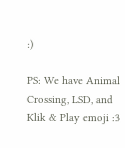:)

PS: We have Animal Crossing, LSD, and Klik & Play emoji :3